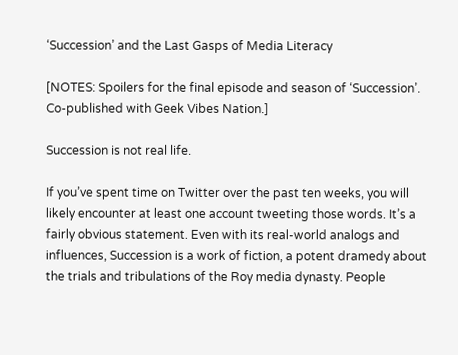‘Succession’ and the Last Gasps of Media Literacy

[NOTES: Spoilers for the final episode and season of ‘Succession’. Co-published with Geek Vibes Nation.]

Succession is not real life.

If you’ve spent time on Twitter over the past ten weeks, you will likely encounter at least one account tweeting those words. It’s a fairly obvious statement. Even with its real-world analogs and influences, Succession is a work of fiction, a potent dramedy about the trials and tribulations of the Roy media dynasty. People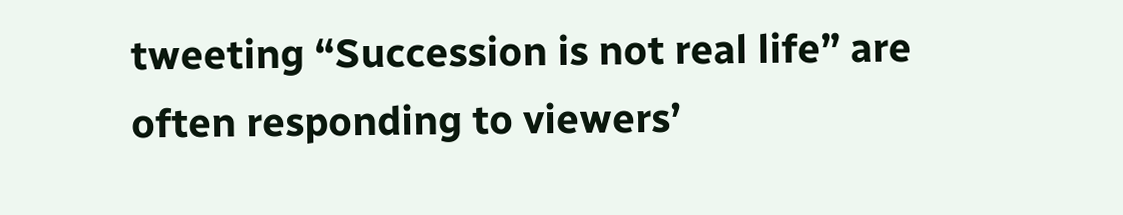tweeting “Succession is not real life” are often responding to viewers’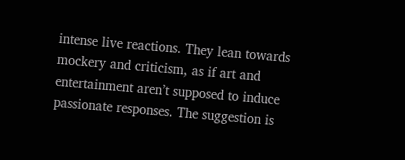intense live reactions. They lean towards mockery and criticism, as if art and entertainment aren’t supposed to induce passionate responses. The suggestion is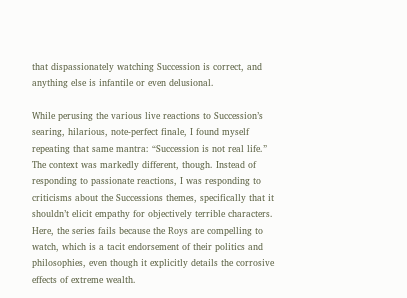that dispassionately watching Succession is correct, and anything else is infantile or even delusional.

While perusing the various live reactions to Succession’s searing, hilarious, note-perfect finale, I found myself repeating that same mantra: “Succession is not real life.” The context was markedly different, though. Instead of responding to passionate reactions, I was responding to criticisms about the Successions themes, specifically that it shouldn’t elicit empathy for objectively terrible characters. Here, the series fails because the Roys are compelling to watch, which is a tacit endorsement of their politics and philosophies, even though it explicitly details the corrosive effects of extreme wealth.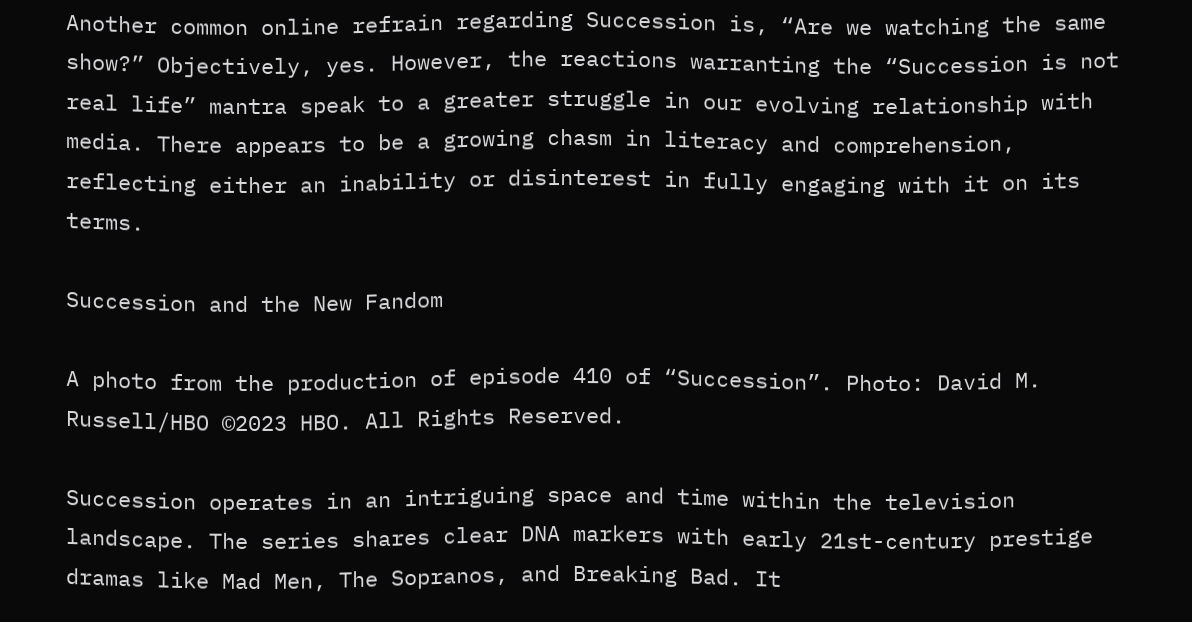Another common online refrain regarding Succession is, “Are we watching the same show?” Objectively, yes. However, the reactions warranting the “Succession is not real life” mantra speak to a greater struggle in our evolving relationship with media. There appears to be a growing chasm in literacy and comprehension, reflecting either an inability or disinterest in fully engaging with it on its terms.

Succession and the New Fandom

A photo from the production of episode 410 of “Succession”. Photo: David M. Russell/HBO ©2023 HBO. All Rights Reserved.

Succession operates in an intriguing space and time within the television landscape. The series shares clear DNA markers with early 21st-century prestige dramas like Mad Men, The Sopranos, and Breaking Bad. It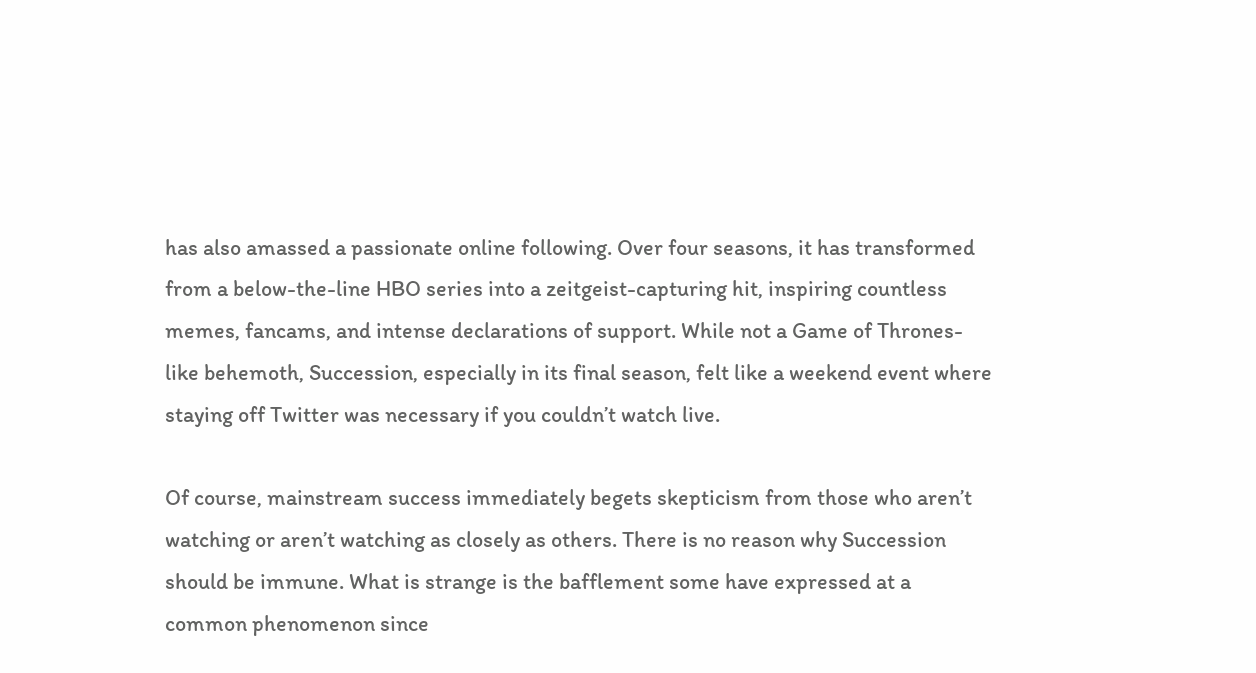has also amassed a passionate online following. Over four seasons, it has transformed from a below-the-line HBO series into a zeitgeist-capturing hit, inspiring countless memes, fancams, and intense declarations of support. While not a Game of Thrones-like behemoth, Succession, especially in its final season, felt like a weekend event where staying off Twitter was necessary if you couldn’t watch live.

Of course, mainstream success immediately begets skepticism from those who aren’t watching or aren’t watching as closely as others. There is no reason why Succession should be immune. What is strange is the bafflement some have expressed at a common phenomenon since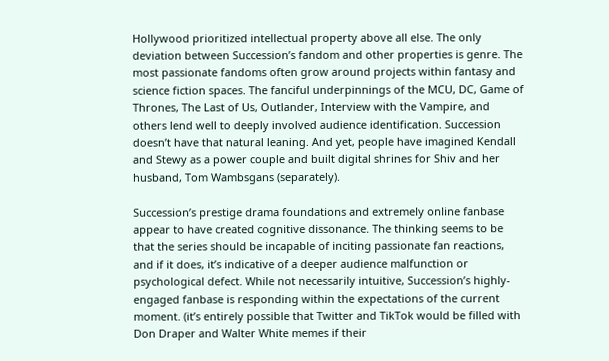Hollywood prioritized intellectual property above all else. The only deviation between Succession’s fandom and other properties is genre. The most passionate fandoms often grow around projects within fantasy and science fiction spaces. The fanciful underpinnings of the MCU, DC, Game of Thrones, The Last of Us, Outlander, Interview with the Vampire, and others lend well to deeply involved audience identification. Succession doesn’t have that natural leaning. And yet, people have imagined Kendall and Stewy as a power couple and built digital shrines for Shiv and her husband, Tom Wambsgans (separately).

Succession’s prestige drama foundations and extremely online fanbase appear to have created cognitive dissonance. The thinking seems to be that the series should be incapable of inciting passionate fan reactions, and if it does, it’s indicative of a deeper audience malfunction or psychological defect. While not necessarily intuitive, Succession’s highly-engaged fanbase is responding within the expectations of the current moment. (it’s entirely possible that Twitter and TikTok would be filled with Don Draper and Walter White memes if their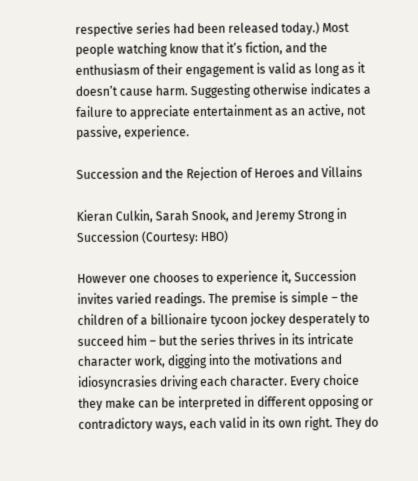respective series had been released today.) Most people watching know that it’s fiction, and the enthusiasm of their engagement is valid as long as it doesn’t cause harm. Suggesting otherwise indicates a failure to appreciate entertainment as an active, not passive, experience.

Succession and the Rejection of Heroes and Villains

Kieran Culkin, Sarah Snook, and Jeremy Strong in Succession (Courtesy: HBO)

However one chooses to experience it, Succession invites varied readings. The premise is simple – the children of a billionaire tycoon jockey desperately to succeed him – but the series thrives in its intricate character work, digging into the motivations and idiosyncrasies driving each character. Every choice they make can be interpreted in different opposing or contradictory ways, each valid in its own right. They do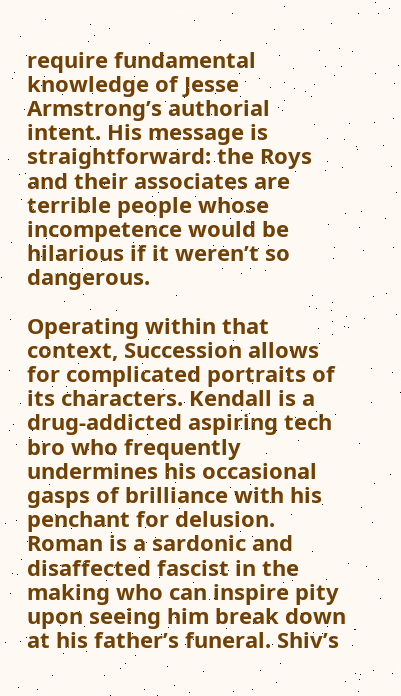require fundamental knowledge of Jesse Armstrong’s authorial intent. His message is straightforward: the Roys and their associates are terrible people whose incompetence would be hilarious if it weren’t so dangerous.

Operating within that context, Succession allows for complicated portraits of its characters. Kendall is a drug-addicted aspiring tech bro who frequently undermines his occasional gasps of brilliance with his penchant for delusion. Roman is a sardonic and disaffected fascist in the making who can inspire pity upon seeing him break down at his father’s funeral. Shiv’s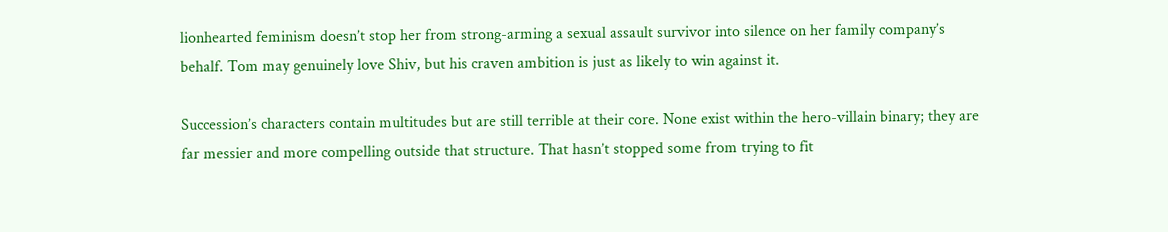lionhearted feminism doesn’t stop her from strong-arming a sexual assault survivor into silence on her family company’s behalf. Tom may genuinely love Shiv, but his craven ambition is just as likely to win against it.

Succession’s characters contain multitudes but are still terrible at their core. None exist within the hero-villain binary; they are far messier and more compelling outside that structure. That hasn’t stopped some from trying to fit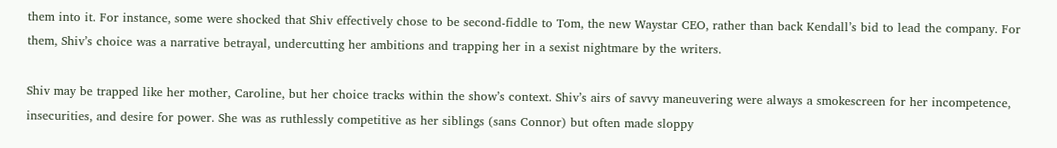them into it. For instance, some were shocked that Shiv effectively chose to be second-fiddle to Tom, the new Waystar CEO, rather than back Kendall’s bid to lead the company. For them, Shiv’s choice was a narrative betrayal, undercutting her ambitions and trapping her in a sexist nightmare by the writers.

Shiv may be trapped like her mother, Caroline, but her choice tracks within the show’s context. Shiv’s airs of savvy maneuvering were always a smokescreen for her incompetence, insecurities, and desire for power. She was as ruthlessly competitive as her siblings (sans Connor) but often made sloppy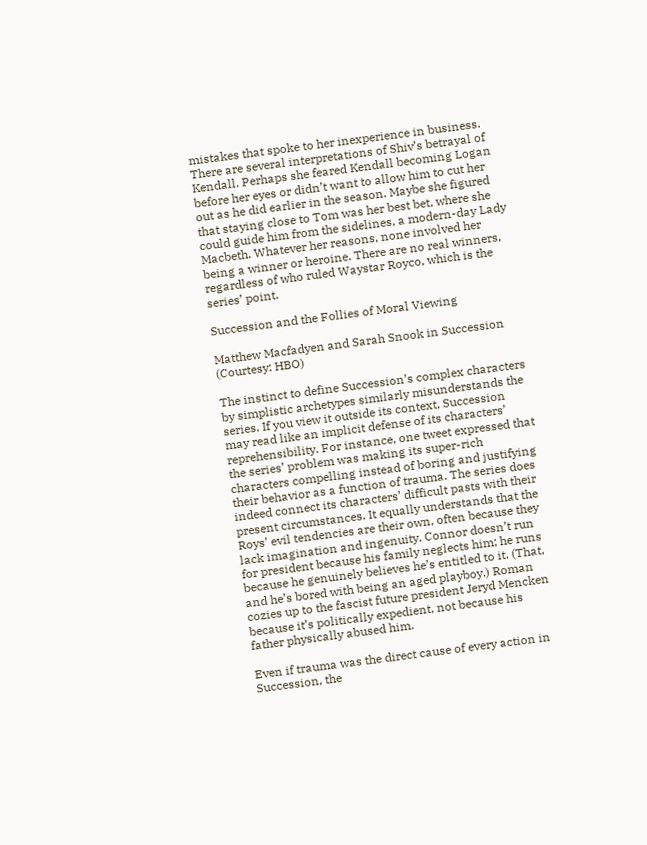mistakes that spoke to her inexperience in business. There are several interpretations of Shiv’s betrayal of Kendall. Perhaps she feared Kendall becoming Logan before her eyes or didn’t want to allow him to cut her out as he did earlier in the season. Maybe she figured that staying close to Tom was her best bet, where she could guide him from the sidelines, a modern-day Lady Macbeth. Whatever her reasons, none involved her being a winner or heroine. There are no real winners, regardless of who ruled Waystar Royco, which is the series’ point.

Succession and the Follies of Moral Viewing

Matthew Macfadyen and Sarah Snook in Succession (Courtesy: HBO)

The instinct to define Succession’s complex characters by simplistic archetypes similarly misunderstands the series. If you view it outside its context, Succession may read like an implicit defense of its characters’ reprehensibility. For instance, one tweet expressed that the series’ problem was making its super-rich characters compelling instead of boring and justifying their behavior as a function of trauma. The series does indeed connect its characters’ difficult pasts with their present circumstances. It equally understands that the Roys’ evil tendencies are their own, often because they lack imagination and ingenuity. Connor doesn’t run for president because his family neglects him; he runs because he genuinely believes he’s entitled to it. (That, and he’s bored with being an aged playboy.) Roman cozies up to the fascist future president Jeryd Mencken because it’s politically expedient, not because his father physically abused him.

Even if trauma was the direct cause of every action in Succession, the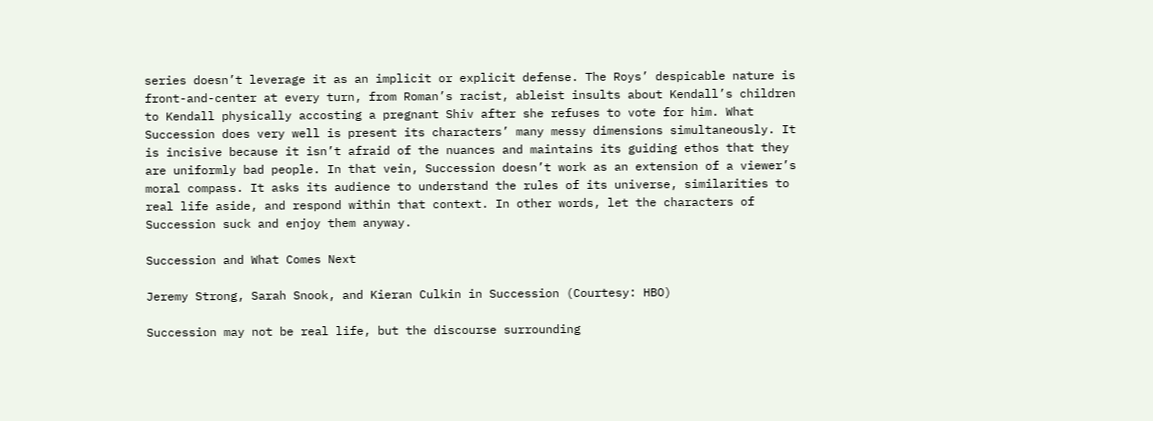series doesn’t leverage it as an implicit or explicit defense. The Roys’ despicable nature is front-and-center at every turn, from Roman’s racist, ableist insults about Kendall’s children to Kendall physically accosting a pregnant Shiv after she refuses to vote for him. What Succession does very well is present its characters’ many messy dimensions simultaneously. It is incisive because it isn’t afraid of the nuances and maintains its guiding ethos that they are uniformly bad people. In that vein, Succession doesn’t work as an extension of a viewer’s moral compass. It asks its audience to understand the rules of its universe, similarities to real life aside, and respond within that context. In other words, let the characters of Succession suck and enjoy them anyway.

Succession and What Comes Next

Jeremy Strong, Sarah Snook, and Kieran Culkin in Succession (Courtesy: HBO)

Succession may not be real life, but the discourse surrounding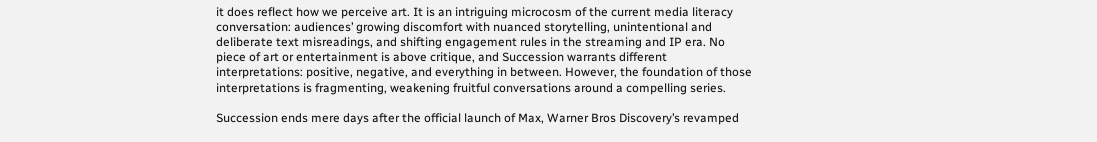it does reflect how we perceive art. It is an intriguing microcosm of the current media literacy conversation: audiences’ growing discomfort with nuanced storytelling, unintentional and deliberate text misreadings, and shifting engagement rules in the streaming and IP era. No piece of art or entertainment is above critique, and Succession warrants different interpretations: positive, negative, and everything in between. However, the foundation of those interpretations is fragmenting, weakening fruitful conversations around a compelling series.

Succession ends mere days after the official launch of Max, Warner Bros Discovery’s revamped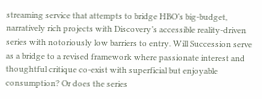streaming service that attempts to bridge HBO’s big-budget, narratively rich projects with Discovery’s accessible reality-driven series with notoriously low barriers to entry. Will Succession serve as a bridge to a revised framework where passionate interest and thoughtful critique co-exist with superficial but enjoyable consumption? Or does the series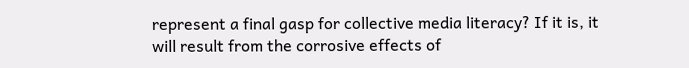represent a final gasp for collective media literacy? If it is, it will result from the corrosive effects of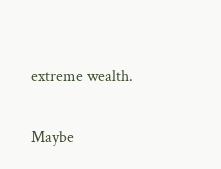extreme wealth.

Maybe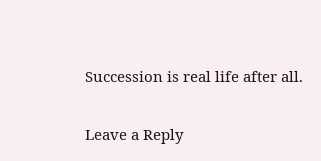Succession is real life after all.

Leave a Reply